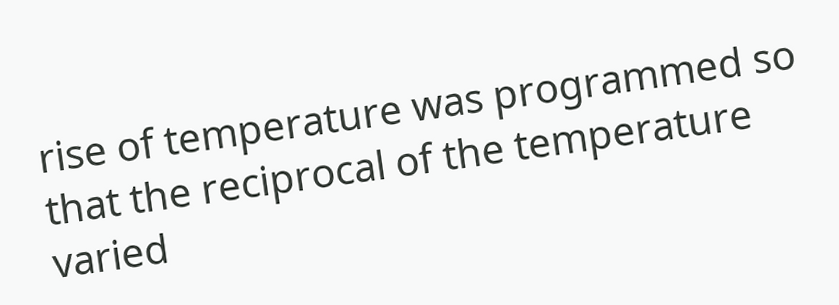rise of temperature was programmed so that the reciprocal of the temperature varied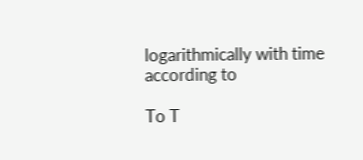logarithmically with time according to

To T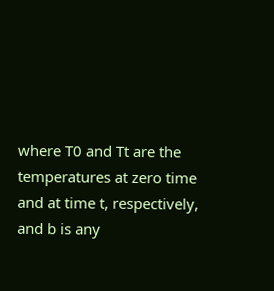where T0 and Tt are the temperatures at zero time and at time t, respectively, and b is any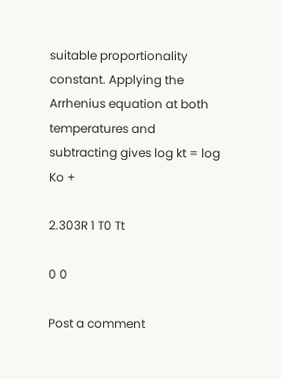suitable proportionality constant. Applying the Arrhenius equation at both temperatures and subtracting gives log kt = log Ko +

2.303R 1 T0 Tt

0 0

Post a comment